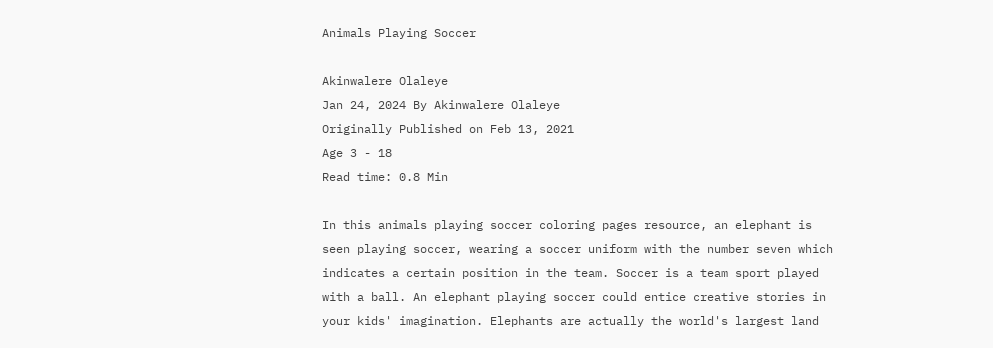Animals Playing Soccer

Akinwalere Olaleye
Jan 24, 2024 By Akinwalere Olaleye
Originally Published on Feb 13, 2021
Age 3 - 18
Read time: 0.8 Min

In this animals playing soccer coloring pages resource, an elephant is seen playing soccer, wearing a soccer uniform with the number seven which indicates a certain position in the team. Soccer is a team sport played with a ball. An elephant playing soccer could entice creative stories in your kids' imagination. Elephants are actually the world's largest land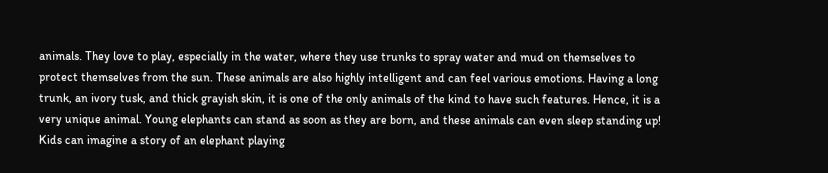animals. They love to play, especially in the water, where they use trunks to spray water and mud on themselves to protect themselves from the sun. These animals are also highly intelligent and can feel various emotions. Having a long trunk, an ivory tusk, and thick grayish skin, it is one of the only animals of the kind to have such features. Hence, it is a very unique animal. Young elephants can stand as soon as they are born, and these animals can even sleep standing up! Kids can imagine a story of an elephant playing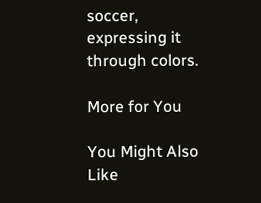soccer, expressing it through colors.

More for You

You Might Also Like